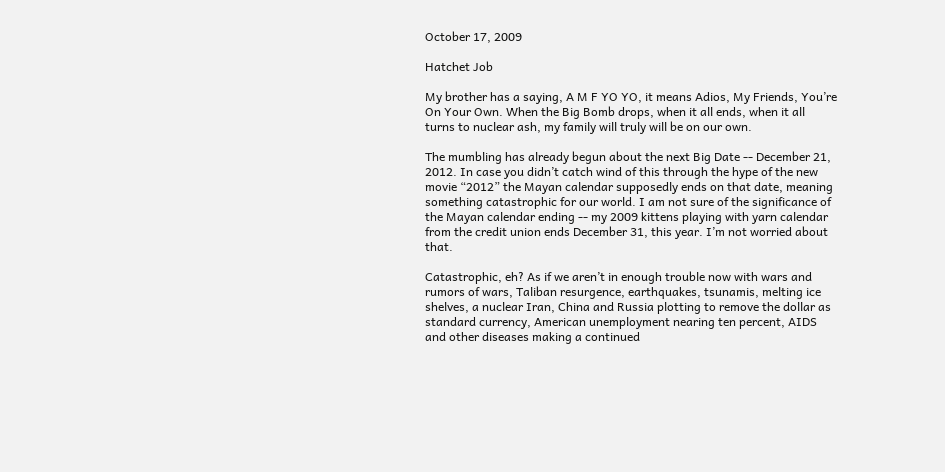October 17, 2009

Hatchet Job

My brother has a saying, A M F YO YO, it means Adios, My Friends, You’re On Your Own. When the Big Bomb drops, when it all ends, when it all turns to nuclear ash, my family will truly will be on our own.

The mumbling has already begun about the next Big Date -- December 21, 2012. In case you didn’t catch wind of this through the hype of the new movie “2012” the Mayan calendar supposedly ends on that date, meaning something catastrophic for our world. I am not sure of the significance of the Mayan calendar ending -- my 2009 kittens playing with yarn calendar from the credit union ends December 31, this year. I’m not worried about that.

Catastrophic, eh? As if we aren’t in enough trouble now with wars and rumors of wars, Taliban resurgence, earthquakes, tsunamis, melting ice shelves, a nuclear Iran, China and Russia plotting to remove the dollar as standard currency, American unemployment nearing ten percent, AIDS and other diseases making a continued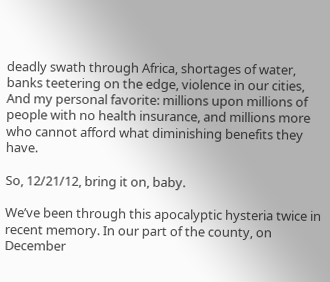deadly swath through Africa, shortages of water, banks teetering on the edge, violence in our cities, And my personal favorite: millions upon millions of people with no health insurance, and millions more who cannot afford what diminishing benefits they have.

So, 12/21/12, bring it on, baby.

We’ve been through this apocalyptic hysteria twice in recent memory. In our part of the county, on December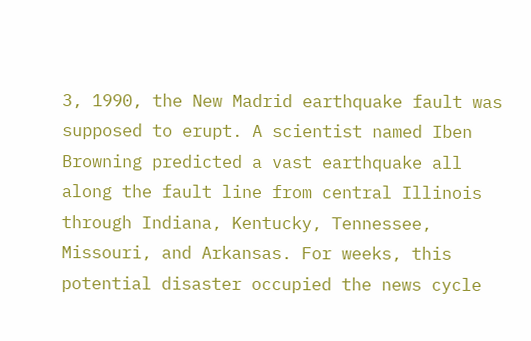3, 1990, the New Madrid earthquake fault was supposed to erupt. A scientist named Iben Browning predicted a vast earthquake all along the fault line from central Illinois through Indiana, Kentucky, Tennessee, Missouri, and Arkansas. For weeks, this potential disaster occupied the news cycle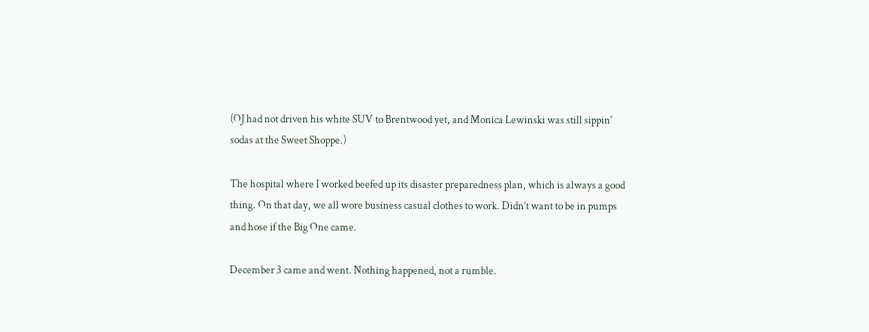(OJ had not driven his white SUV to Brentwood yet, and Monica Lewinski was still sippin' sodas at the Sweet Shoppe.)

The hospital where I worked beefed up its disaster preparedness plan, which is always a good thing. On that day, we all wore business casual clothes to work. Didn’t want to be in pumps and hose if the Big One came.

December 3 came and went. Nothing happened, not a rumble.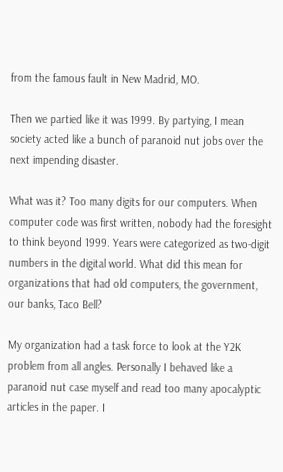from the famous fault in New Madrid, MO.

Then we partied like it was 1999. By partying, I mean society acted like a bunch of paranoid nut jobs over the next impending disaster.

What was it? Too many digits for our computers. When computer code was first written, nobody had the foresight to think beyond 1999. Years were categorized as two-digit numbers in the digital world. What did this mean for organizations that had old computers, the government, our banks, Taco Bell?

My organization had a task force to look at the Y2K problem from all angles. Personally I behaved like a paranoid nut case myself and read too many apocalyptic articles in the paper. I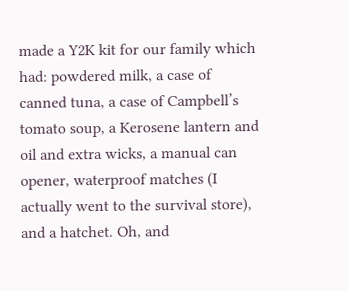made a Y2K kit for our family which had: powdered milk, a case of canned tuna, a case of Campbell’s tomato soup, a Kerosene lantern and oil and extra wicks, a manual can opener, waterproof matches (I actually went to the survival store), and a hatchet. Oh, and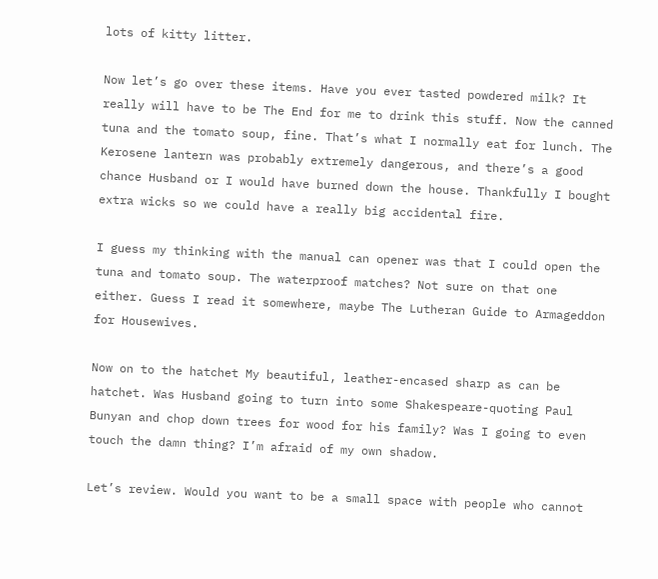lots of kitty litter.

Now let’s go over these items. Have you ever tasted powdered milk? It really will have to be The End for me to drink this stuff. Now the canned tuna and the tomato soup, fine. That’s what I normally eat for lunch. The Kerosene lantern was probably extremely dangerous, and there’s a good chance Husband or I would have burned down the house. Thankfully I bought extra wicks so we could have a really big accidental fire.

I guess my thinking with the manual can opener was that I could open the tuna and tomato soup. The waterproof matches? Not sure on that one either. Guess I read it somewhere, maybe The Lutheran Guide to Armageddon for Housewives.

Now on to the hatchet My beautiful, leather-encased sharp as can be hatchet. Was Husband going to turn into some Shakespeare-quoting Paul Bunyan and chop down trees for wood for his family? Was I going to even touch the damn thing? I’m afraid of my own shadow.

Let’s review. Would you want to be a small space with people who cannot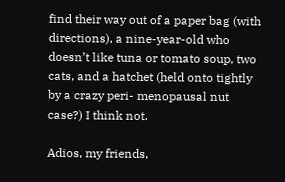find their way out of a paper bag (with directions), a nine-year-old who doesn’t like tuna or tomato soup, two cats, and a hatchet (held onto tightly by a crazy peri- menopausal nut case?) I think not.

Adios, my friends,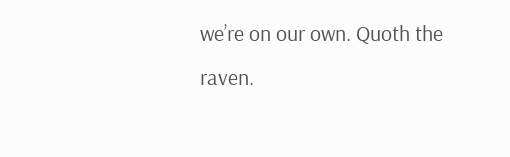we’re on our own. Quoth the raven.